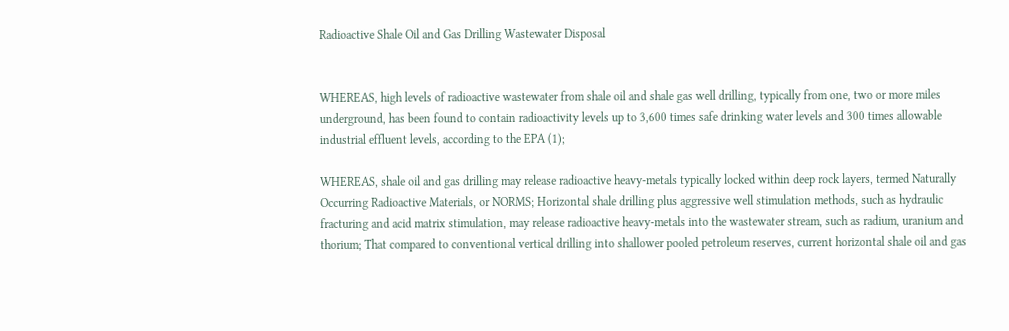Radioactive Shale Oil and Gas Drilling Wastewater Disposal


WHEREAS, high levels of radioactive wastewater from shale oil and shale gas well drilling, typically from one, two or more miles underground, has been found to contain radioactivity levels up to 3,600 times safe drinking water levels and 300 times allowable industrial effluent levels, according to the EPA (1);

WHEREAS, shale oil and gas drilling may release radioactive heavy-metals typically locked within deep rock layers, termed Naturally Occurring Radioactive Materials, or NORMS; Horizontal shale drilling plus aggressive well stimulation methods, such as hydraulic fracturing and acid matrix stimulation, may release radioactive heavy-metals into the wastewater stream, such as radium, uranium and thorium; That compared to conventional vertical drilling into shallower pooled petroleum reserves, current horizontal shale oil and gas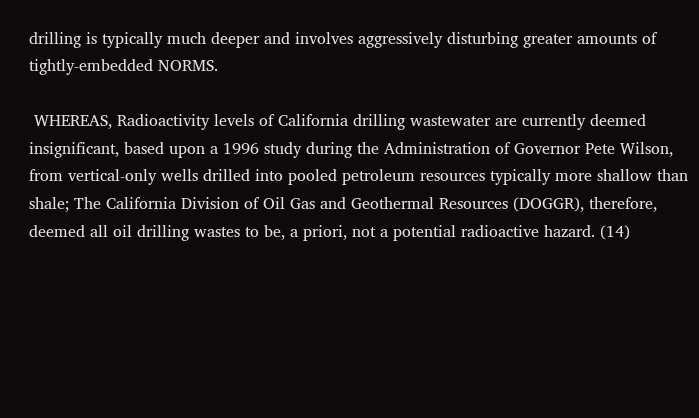drilling is typically much deeper and involves aggressively disturbing greater amounts of tightly-embedded NORMS.

 WHEREAS, Radioactivity levels of California drilling wastewater are currently deemed insignificant, based upon a 1996 study during the Administration of Governor Pete Wilson, from vertical-only wells drilled into pooled petroleum resources typically more shallow than shale; The California Division of Oil Gas and Geothermal Resources (DOGGR), therefore, deemed all oil drilling wastes to be, a priori, not a potential radioactive hazard. (14)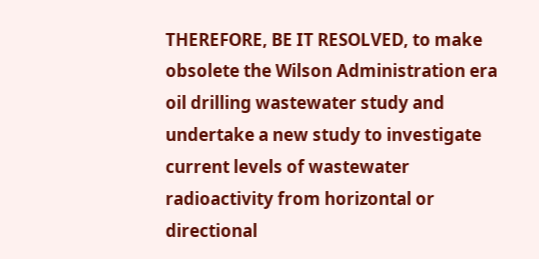THEREFORE, BE IT RESOLVED, to make obsolete the Wilson Administration era oil drilling wastewater study and undertake a new study to investigate current levels of wastewater radioactivity from horizontal or directional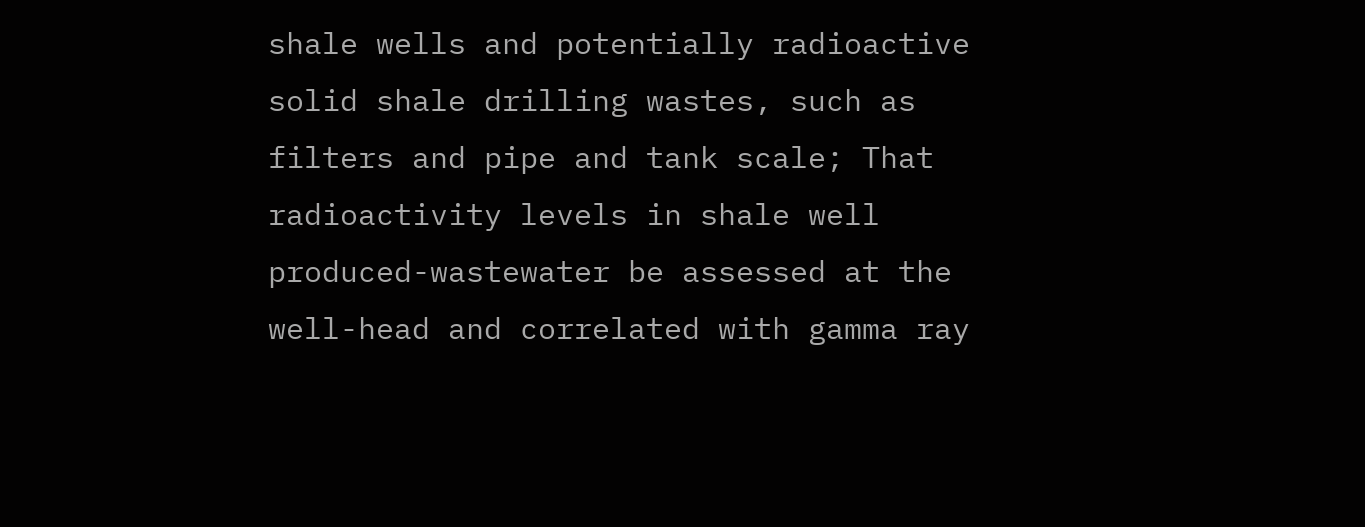shale wells and potentially radioactive solid shale drilling wastes, such as filters and pipe and tank scale; That radioactivity levels in shale well produced-wastewater be assessed at the well-head and correlated with gamma ray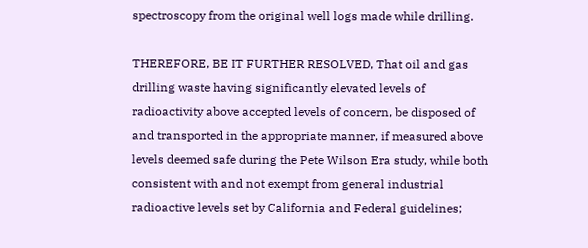spectroscopy from the original well logs made while drilling.

THEREFORE, BE IT FURTHER RESOLVED, That oil and gas drilling waste having significantly elevated levels of radioactivity above accepted levels of concern, be disposed of and transported in the appropriate manner, if measured above levels deemed safe during the Pete Wilson Era study, while both consistent with and not exempt from general industrial radioactive levels set by California and Federal guidelines;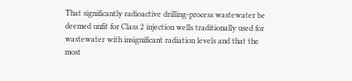That significantly radioactive drilling-process wastewater be deemed unfit for Class 2 injection wells traditionally used for wastewater with insignificant radiation levels and that the most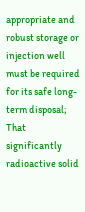appropriate and robust storage or injection well must be required for its safe long-term disposal; That significantly radioactive solid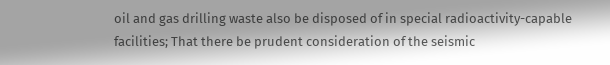oil and gas drilling waste also be disposed of in special radioactivity-capable facilities; That there be prudent consideration of the seismic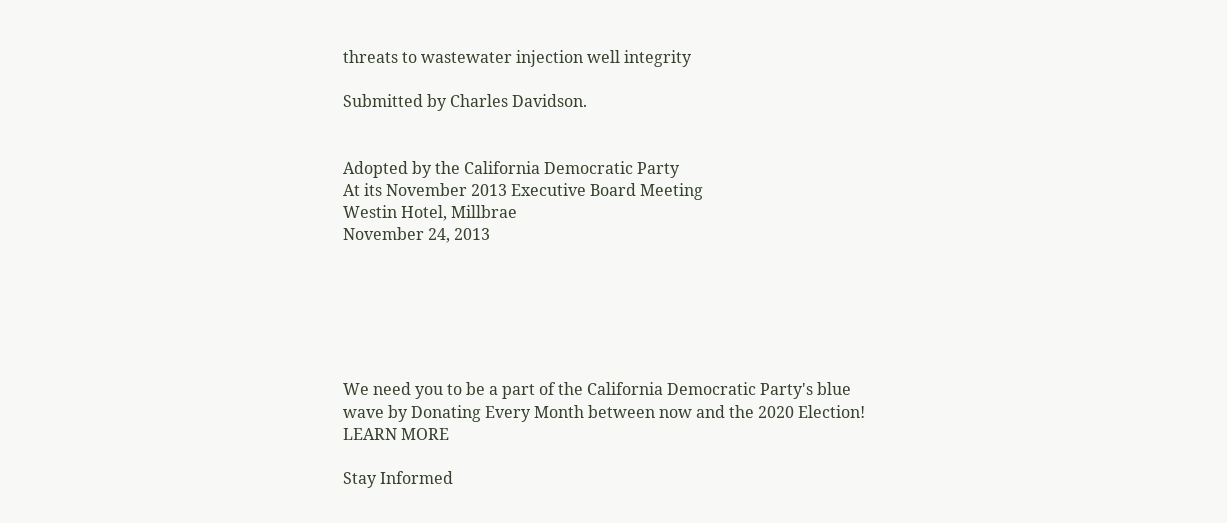threats to wastewater injection well integrity

Submitted by Charles Davidson.


Adopted by the California Democratic Party
At its November 2013 Executive Board Meeting
Westin Hotel, Millbrae
November 24, 2013






We need you to be a part of the California Democratic Party's blue wave by Donating Every Month between now and the 2020 Election! LEARN MORE

Stay Informed